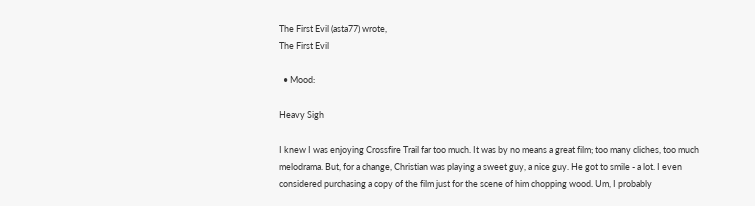The First Evil (asta77) wrote,
The First Evil

  • Mood:

Heavy Sigh

I knew I was enjoying Crossfire Trail far too much. It was by no means a great film; too many cliches, too much melodrama. But, for a change, Christian was playing a sweet guy, a nice guy. He got to smile - a lot. I even considered purchasing a copy of the film just for the scene of him chopping wood. Um, I probably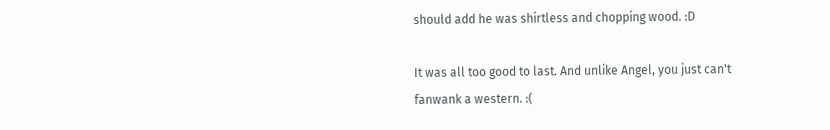should add he was shirtless and chopping wood. :D

It was all too good to last. And unlike Angel, you just can't fanwank a western. :(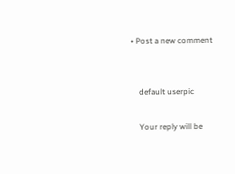• Post a new comment


    default userpic

    Your reply will be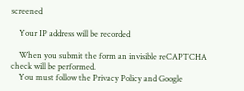screened

    Your IP address will be recorded

    When you submit the form an invisible reCAPTCHA check will be performed.
    You must follow the Privacy Policy and Google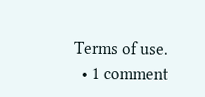Terms of use.
  • 1 comment